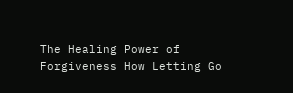The Healing Power of Forgiveness How Letting Go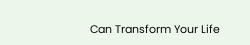Can Transform Your Life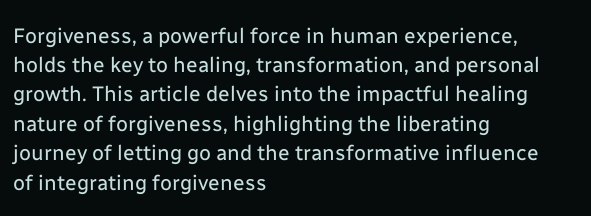Forgiveness, a powerful force in human experience, holds the key to healing, transformation, and personal growth. This article delves into the impactful healing nature of forgiveness, highlighting the liberating journey of letting go and the transformative influence of integrating forgiveness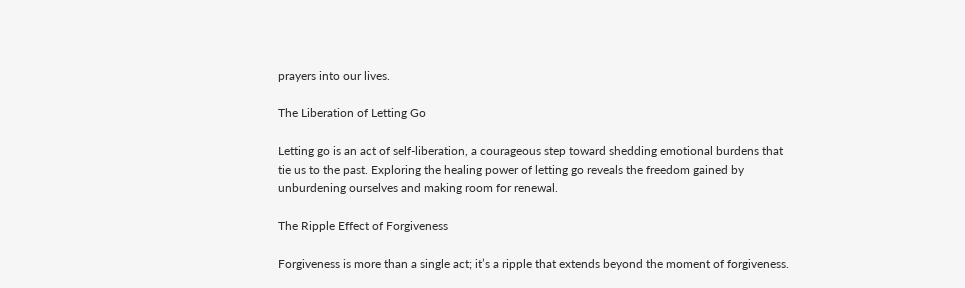prayers into our lives.

The Liberation of Letting Go

Letting go is an act of self-liberation, a courageous step toward shedding emotional burdens that tie us to the past. Exploring the healing power of letting go reveals the freedom gained by unburdening ourselves and making room for renewal.

The Ripple Effect of Forgiveness

Forgiveness is more than a single act; it’s a ripple that extends beyond the moment of forgiveness.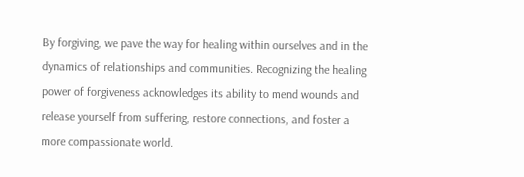By forgiving, we pave the way for healing within ourselves and in the dynamics of relationships and communities. Recognizing the healing power of forgiveness acknowledges its ability to mend wounds and release yourself from suffering, restore connections, and foster a more compassionate world.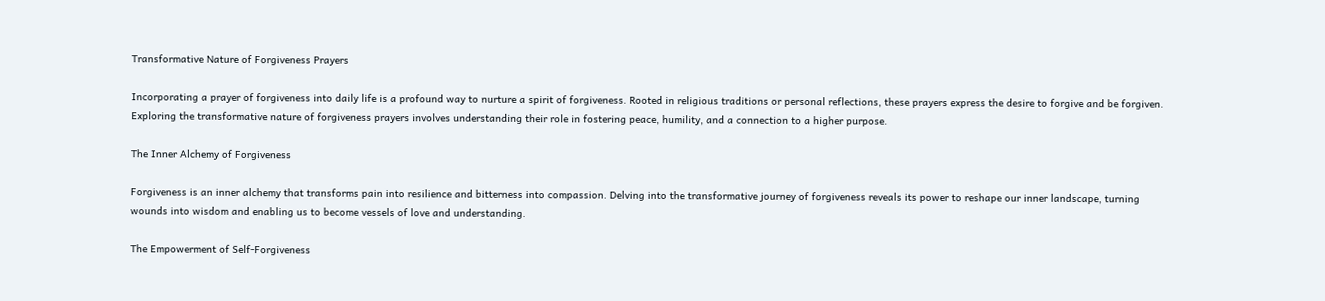Transformative Nature of Forgiveness Prayers

Incorporating a prayer of forgiveness into daily life is a profound way to nurture a spirit of forgiveness. Rooted in religious traditions or personal reflections, these prayers express the desire to forgive and be forgiven. Exploring the transformative nature of forgiveness prayers involves understanding their role in fostering peace, humility, and a connection to a higher purpose.

The Inner Alchemy of Forgiveness

Forgiveness is an inner alchemy that transforms pain into resilience and bitterness into compassion. Delving into the transformative journey of forgiveness reveals its power to reshape our inner landscape, turning wounds into wisdom and enabling us to become vessels of love and understanding.

The Empowerment of Self-Forgiveness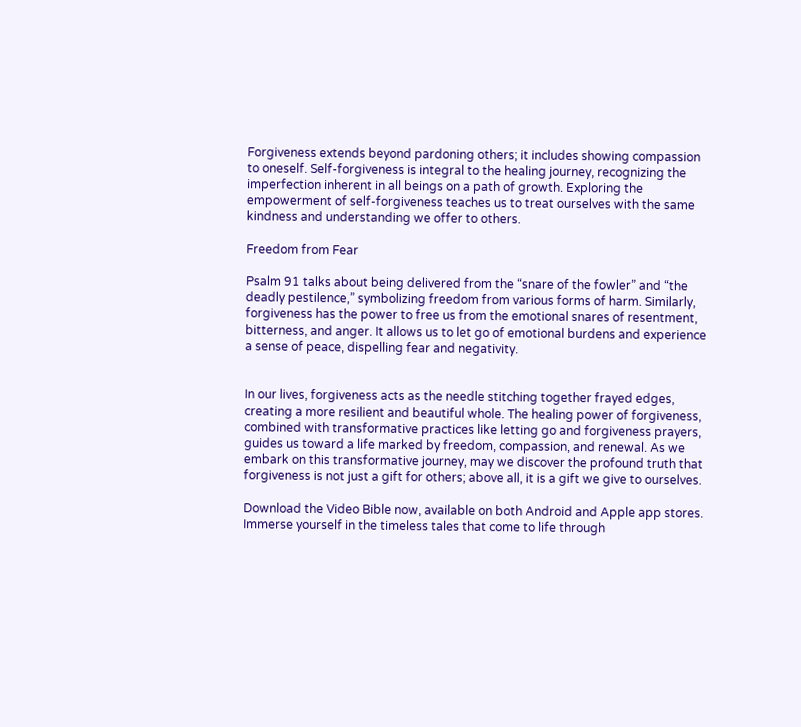Forgiveness extends beyond pardoning others; it includes showing compassion to oneself. Self-forgiveness is integral to the healing journey, recognizing the imperfection inherent in all beings on a path of growth. Exploring the empowerment of self-forgiveness teaches us to treat ourselves with the same kindness and understanding we offer to others.

Freedom from Fear

Psalm 91 talks about being delivered from the “snare of the fowler” and “the deadly pestilence,” symbolizing freedom from various forms of harm. Similarly, forgiveness has the power to free us from the emotional snares of resentment, bitterness, and anger. It allows us to let go of emotional burdens and experience a sense of peace, dispelling fear and negativity.


In our lives, forgiveness acts as the needle stitching together frayed edges, creating a more resilient and beautiful whole. The healing power of forgiveness, combined with transformative practices like letting go and forgiveness prayers, guides us toward a life marked by freedom, compassion, and renewal. As we embark on this transformative journey, may we discover the profound truth that forgiveness is not just a gift for others; above all, it is a gift we give to ourselves.

Download the Video Bible now, available on both Android and Apple app stores. Immerse yourself in the timeless tales that come to life through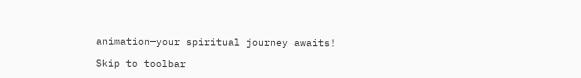animation—your spiritual journey awaits!

Skip to toolbar